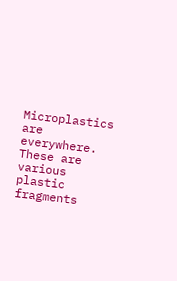Microplastics are everywhere. These are various plastic fragments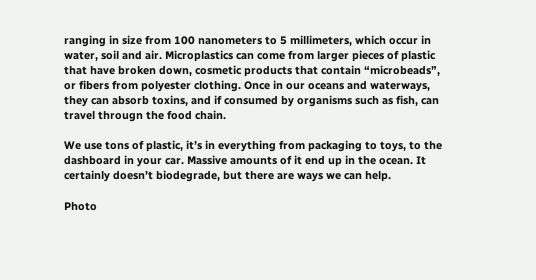ranging in size from 100 nanometers to 5 millimeters, which occur in water, soil and air. Microplastics can come from larger pieces of plastic that have broken down, cosmetic products that contain “microbeads”, or fibers from polyester clothing. Once in our oceans and waterways, they can absorb toxins, and if consumed by organisms such as fish, can travel througn the food chain.

We use tons of plastic, it’s in everything from packaging to toys, to the dashboard in your car. Massive amounts of it end up in the ocean. It certainly doesn’t biodegrade, but there are ways we can help.

Photo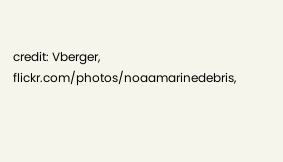credit: Vberger, flickr.com/photos/noaamarinedebris,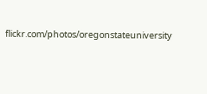flickr.com/photos/oregonstateuniversity